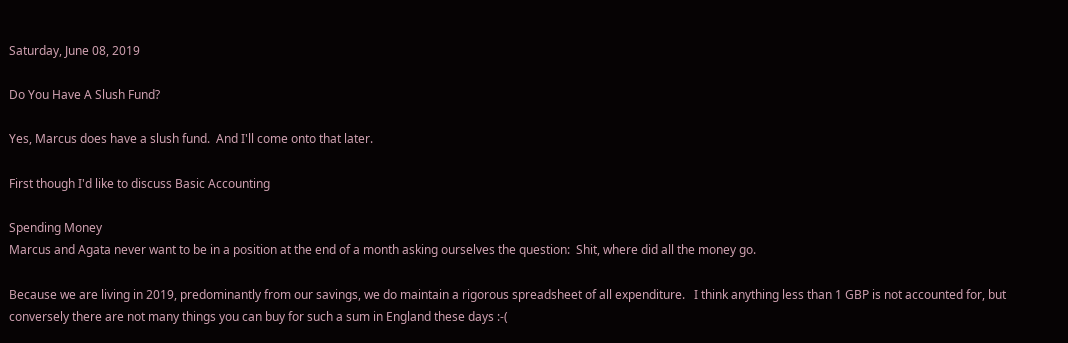Saturday, June 08, 2019

Do You Have A Slush Fund?

Yes, Marcus does have a slush fund.  And I'll come onto that later.

First though I'd like to discuss Basic Accounting

Spending Money
Marcus and Agata never want to be in a position at the end of a month asking ourselves the question:  Shit, where did all the money go.

Because we are living in 2019, predominantly from our savings, we do maintain a rigorous spreadsheet of all expenditure.   I think anything less than 1 GBP is not accounted for, but conversely there are not many things you can buy for such a sum in England these days :-(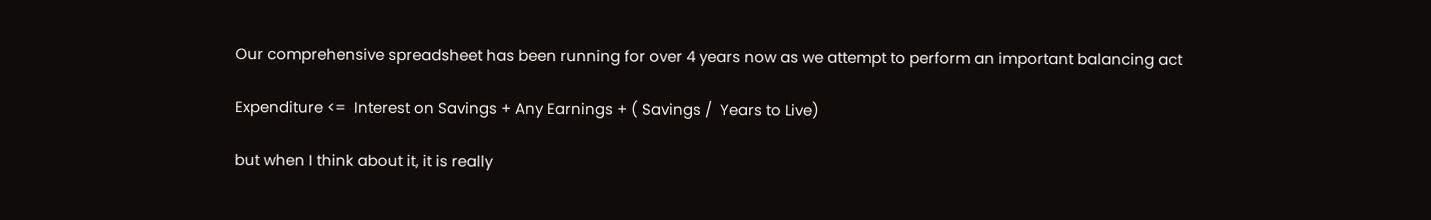Our comprehensive spreadsheet has been running for over 4 years now as we attempt to perform an important balancing act

Expenditure <=  Interest on Savings + Any Earnings + ( Savings /  Years to Live)

but when I think about it, it is really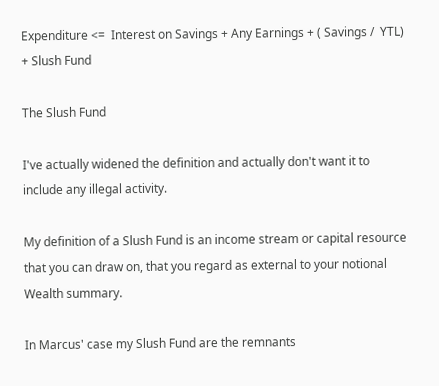Expenditure <=  Interest on Savings + Any Earnings + ( Savings /  YTL) + Slush Fund

The Slush Fund

I've actually widened the definition and actually don't want it to include any illegal activity.

My definition of a Slush Fund is an income stream or capital resource that you can draw on, that you regard as external to your notional Wealth summary.

In Marcus' case my Slush Fund are the remnants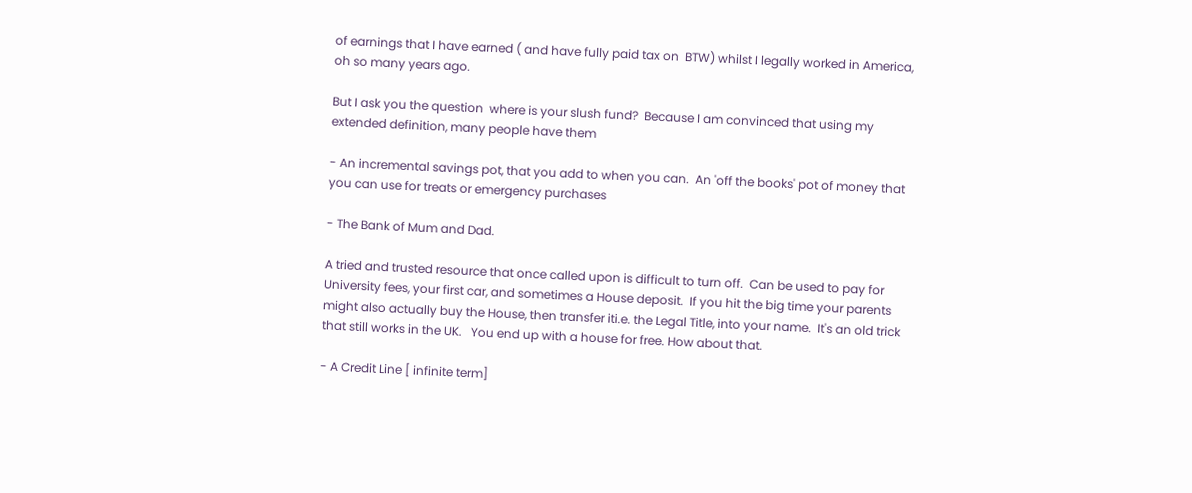of earnings that I have earned ( and have fully paid tax on  BTW) whilst I legally worked in America, oh so many years ago.

But I ask you the question  where is your slush fund?  Because I am convinced that using my extended definition, many people have them

- An incremental savings pot, that you add to when you can.  An 'off the books' pot of money that you can use for treats or emergency purchases

- The Bank of Mum and Dad.

A tried and trusted resource that once called upon is difficult to turn off.  Can be used to pay for University fees, your first car, and sometimes a House deposit.  If you hit the big time your parents might also actually buy the House, then transfer iti.e. the Legal Title, into your name.  It's an old trick that still works in the UK.   You end up with a house for free. How about that.

- A Credit Line [ infinite term]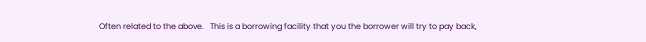Often related to the above.   This is a borrowing facility that you the borrower will try to pay back,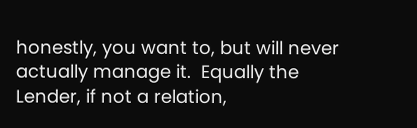honestly, you want to, but will never actually manage it.  Equally the Lender, if not a relation,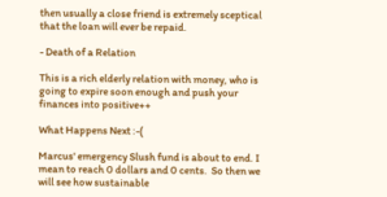then usually a close friend is extremely sceptical that the loan will ever be repaid.

- Death of a Relation

This is a rich elderly relation with money, who is going to expire soon enough and push your finances into positive++

What Happens Next :-(

Marcus' emergency Slush fund is about to end. I mean to reach 0 dollars and 0 cents.  So then we will see how sustainable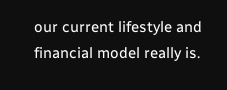our current lifestyle and financial model really is.